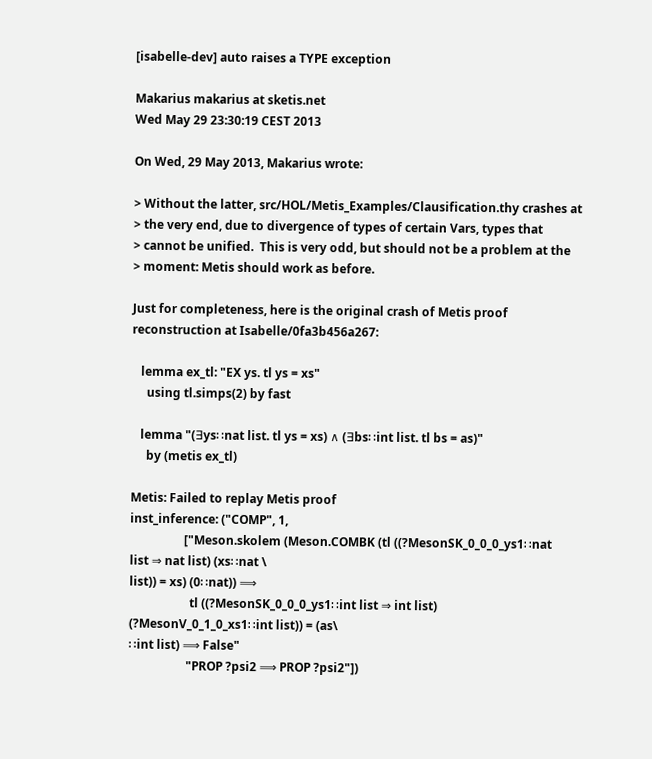[isabelle-dev] auto raises a TYPE exception

Makarius makarius at sketis.net
Wed May 29 23:30:19 CEST 2013

On Wed, 29 May 2013, Makarius wrote:

> Without the latter, src/HOL/Metis_Examples/Clausification.thy crashes at
> the very end, due to divergence of types of certain Vars, types that
> cannot be unified.  This is very odd, but should not be a problem at the
> moment: Metis should work as before.

Just for completeness, here is the original crash of Metis proof
reconstruction at Isabelle/0fa3b456a267:

   lemma ex_tl: "EX ys. tl ys = xs"
     using tl.simps(2) by fast

   lemma "(∃ys∷nat list. tl ys = xs) ∧ (∃bs∷int list. tl bs = as)"
     by (metis ex_tl)

Metis: Failed to replay Metis proof
inst_inference: ("COMP", 1,
                  ["Meson.skolem (Meson.COMBK (tl ((?MesonSK_0_0_0_ys1∷nat
list ⇒ nat list) (xs∷nat \
list)) = xs) (0∷nat)) ⟹
                    tl ((?MesonSK_0_0_0_ys1∷int list ⇒ int list)
(?MesonV_0_1_0_xs1∷int list)) = (as\
∷int list) ⟹ False"
                   "PROP ?psi2 ⟹ PROP ?psi2"])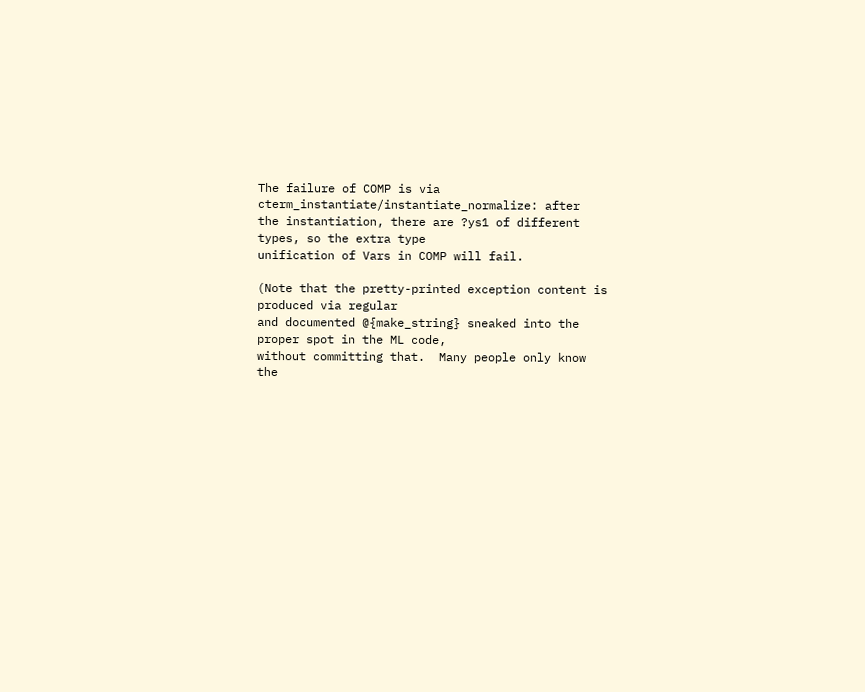The failure of COMP is via cterm_instantiate/instantiate_normalize: after
the instantiation, there are ?ys1 of different types, so the extra type
unification of Vars in COMP will fail.

(Note that the pretty-printed exception content is produced via regular
and documented @{make_string} sneaked into the proper spot in the ML code,
without committing that.  Many people only know the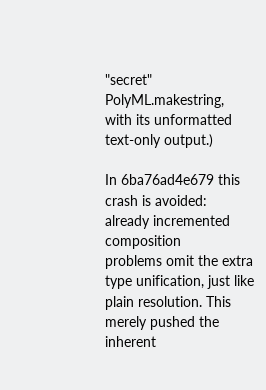"secret"
PolyML.makestring, with its unformatted text-only output.)

In 6ba76ad4e679 this crash is avoided: already incremented composition
problems omit the extra type unification, just like plain resolution. This
merely pushed the inherent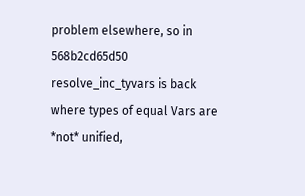problem elsewhere, so in 568b2cd65d50
resolve_inc_tyvars is back where types of equal Vars are *not* unified,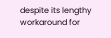despite its lengthy workaround for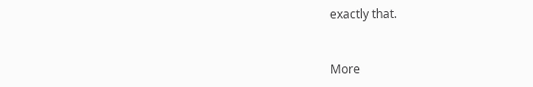exactly that.


More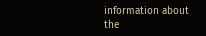information about the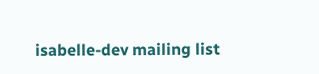isabelle-dev mailing list